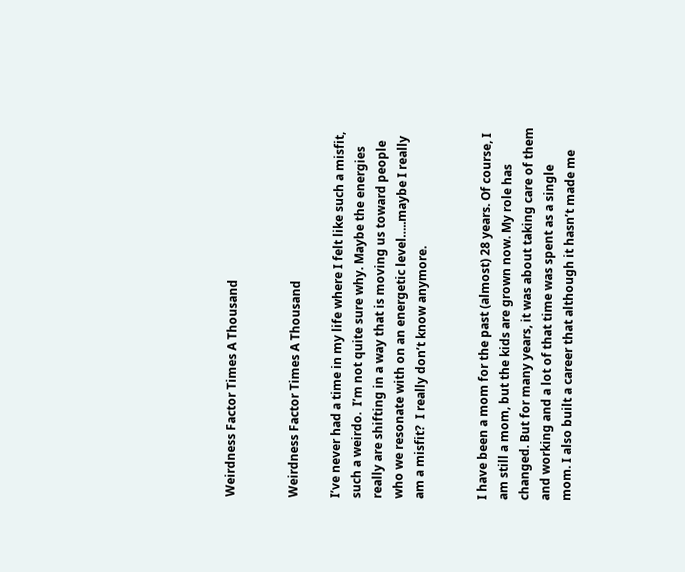Weirdness Factor Times A Thousand


Weirdness Factor Times A Thousand

I’ve never had a time in my life where I felt like such a misfit, such a weirdo.  I’m not quite sure why. Maybe the energies really are shifting in a way that is moving us toward people who we resonate with on an energetic level…..maybe I really am a misfit?  I really don’t know anymore.


I have been a mom for the past (almost) 28 years. Of course, I am still a mom, but the kids are grown now. My role has changed. But for many years, it was about taking care of them and working and a lot of that time was spent as a single mom. I also built a career that although it hasn’t made me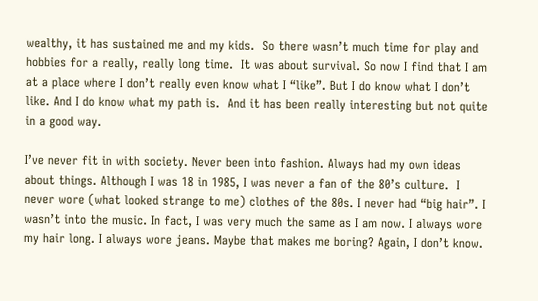wealthy, it has sustained me and my kids.  So there wasn’t much time for play and hobbies for a really, really long time.  It was about survival. So now I find that I am at a place where I don’t really even know what I “like”. But I do know what I don’t like. And I do know what my path is.  And it has been really interesting but not quite in a good way.

I’ve never fit in with society. Never been into fashion. Always had my own ideas about things. Although I was 18 in 1985, I was never a fan of the 80’s culture.  I never wore (what looked strange to me) clothes of the 80s. I never had “big hair”. I wasn’t into the music. In fact, I was very much the same as I am now. I always wore my hair long. I always wore jeans. Maybe that makes me boring? Again, I don’t know.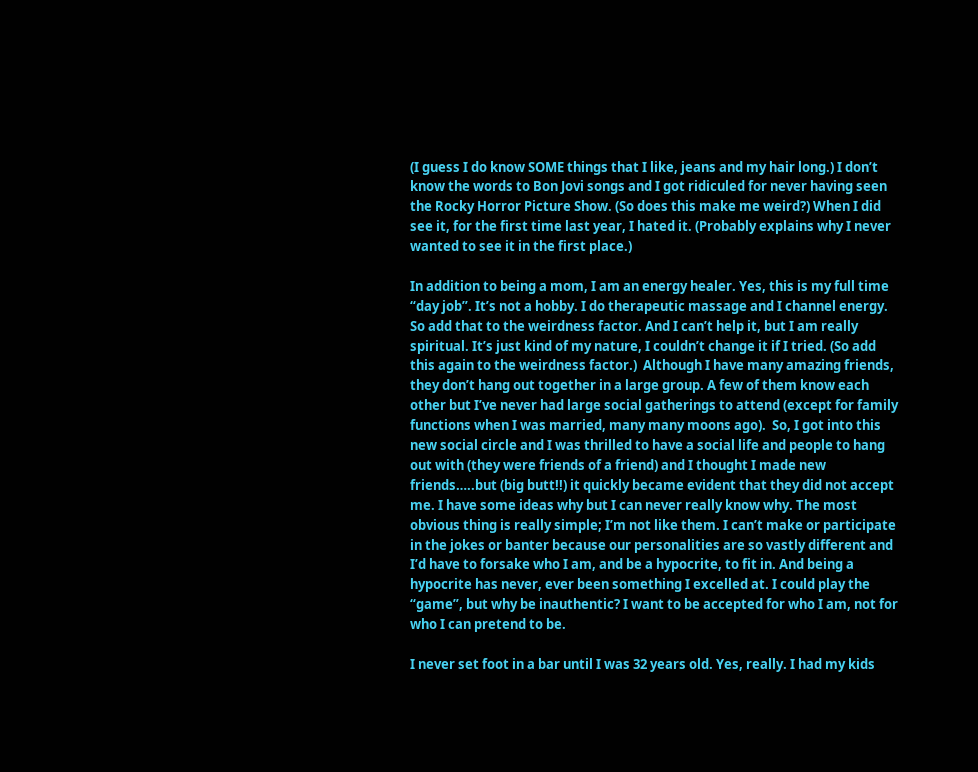(I guess I do know SOME things that I like, jeans and my hair long.) I don’t know the words to Bon Jovi songs and I got ridiculed for never having seen the Rocky Horror Picture Show. (So does this make me weird?) When I did see it, for the first time last year, I hated it. (Probably explains why I never wanted to see it in the first place.)

In addition to being a mom, I am an energy healer. Yes, this is my full time “day job”. It’s not a hobby. I do therapeutic massage and I channel energy. So add that to the weirdness factor. And I can’t help it, but I am really spiritual. It’s just kind of my nature, I couldn’t change it if I tried. (So add this again to the weirdness factor.)  Although I have many amazing friends, they don’t hang out together in a large group. A few of them know each other but I’ve never had large social gatherings to attend (except for family functions when I was married, many many moons ago).  So, I got into this new social circle and I was thrilled to have a social life and people to hang out with (they were friends of a friend) and I thought I made new friends…..but (big butt!!) it quickly became evident that they did not accept me. I have some ideas why but I can never really know why. The most obvious thing is really simple; I’m not like them. I can’t make or participate in the jokes or banter because our personalities are so vastly different and  I’d have to forsake who I am, and be a hypocrite, to fit in. And being a hypocrite has never, ever been something I excelled at. I could play the “game”, but why be inauthentic? I want to be accepted for who I am, not for who I can pretend to be.

I never set foot in a bar until I was 32 years old. Yes, really. I had my kids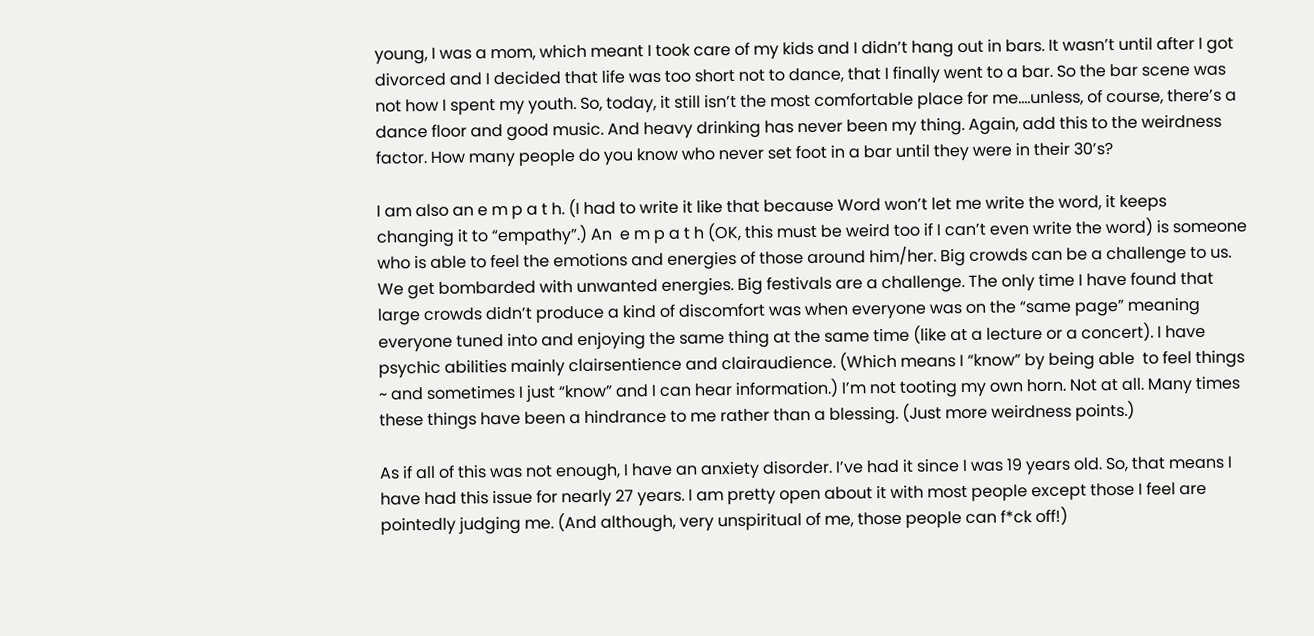young, I was a mom, which meant I took care of my kids and I didn’t hang out in bars. It wasn’t until after I got divorced and I decided that life was too short not to dance, that I finally went to a bar. So the bar scene was not how I spent my youth. So, today, it still isn’t the most comfortable place for me….unless, of course, there’s a dance floor and good music. And heavy drinking has never been my thing. Again, add this to the weirdness factor. How many people do you know who never set foot in a bar until they were in their 30’s?

I am also an e m p a t h. (I had to write it like that because Word won’t let me write the word, it keeps changing it to “empathy”.) An  e m p a t h (OK, this must be weird too if I can’t even write the word) is someone who is able to feel the emotions and energies of those around him/her. Big crowds can be a challenge to us. We get bombarded with unwanted energies. Big festivals are a challenge. The only time I have found that large crowds didn’t produce a kind of discomfort was when everyone was on the “same page” meaning everyone tuned into and enjoying the same thing at the same time (like at a lecture or a concert). I have psychic abilities mainly clairsentience and clairaudience. (Which means I “know” by being able  to feel things ~ and sometimes I just “know” and I can hear information.) I’m not tooting my own horn. Not at all. Many times these things have been a hindrance to me rather than a blessing. (Just more weirdness points.)

As if all of this was not enough, I have an anxiety disorder. I’ve had it since I was 19 years old. So, that means I have had this issue for nearly 27 years. I am pretty open about it with most people except those I feel are pointedly judging me. (And although, very unspiritual of me, those people can f*ck off!)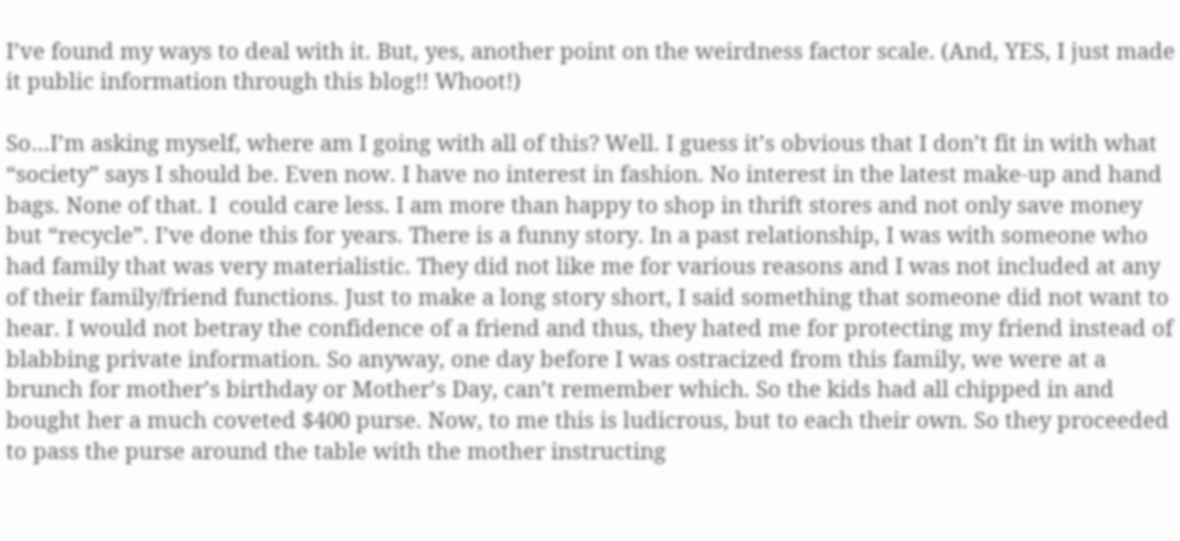I’ve found my ways to deal with it. But, yes, another point on the weirdness factor scale. (And, YES, I just made it public information through this blog!! Whoot!)

So…I’m asking myself, where am I going with all of this? Well. I guess it’s obvious that I don’t fit in with what “society” says I should be. Even now. I have no interest in fashion. No interest in the latest make-up and hand bags. None of that. I  could care less. I am more than happy to shop in thrift stores and not only save money but “recycle”. I’ve done this for years. There is a funny story. In a past relationship, I was with someone who had family that was very materialistic. They did not like me for various reasons and I was not included at any of their family/friend functions. Just to make a long story short, I said something that someone did not want to hear. I would not betray the confidence of a friend and thus, they hated me for protecting my friend instead of blabbing private information. So anyway, one day before I was ostracized from this family, we were at a brunch for mother’s birthday or Mother’s Day, can’t remember which. So the kids had all chipped in and bought her a much coveted $400 purse. Now, to me this is ludicrous, but to each their own. So they proceeded to pass the purse around the table with the mother instructing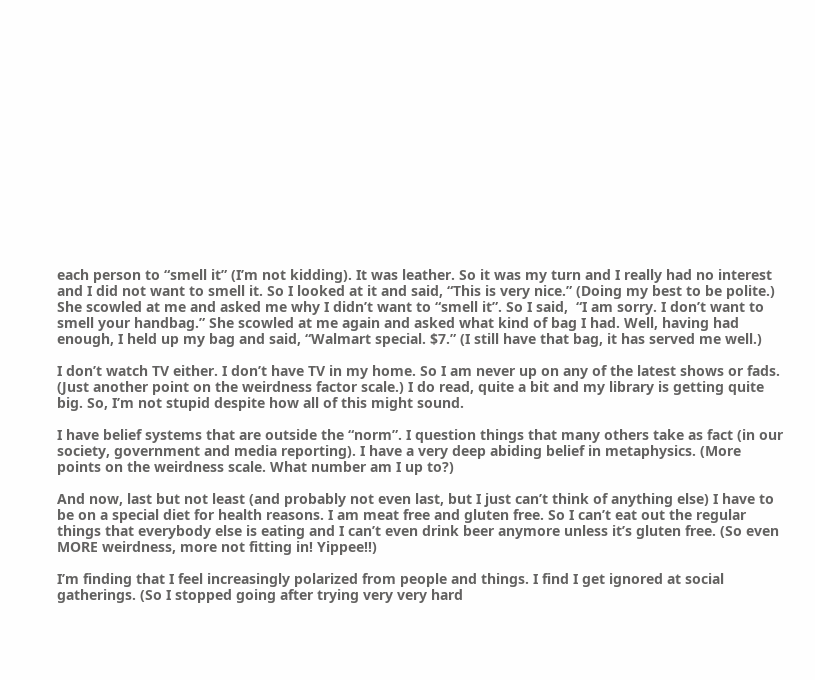each person to “smell it” (I’m not kidding). It was leather. So it was my turn and I really had no interest and I did not want to smell it. So I looked at it and said, “This is very nice.” (Doing my best to be polite.) She scowled at me and asked me why I didn’t want to “smell it”. So I said,  “I am sorry. I don’t want to smell your handbag.” She scowled at me again and asked what kind of bag I had. Well, having had enough, I held up my bag and said, “Walmart special. $7.” (I still have that bag, it has served me well.)

I don’t watch TV either. I don’t have TV in my home. So I am never up on any of the latest shows or fads. (Just another point on the weirdness factor scale.) I do read, quite a bit and my library is getting quite big. So, I’m not stupid despite how all of this might sound.

I have belief systems that are outside the “norm”. I question things that many others take as fact (in our society, government and media reporting). I have a very deep abiding belief in metaphysics. (More points on the weirdness scale. What number am I up to?)

And now, last but not least (and probably not even last, but I just can’t think of anything else) I have to be on a special diet for health reasons. I am meat free and gluten free. So I can’t eat out the regular things that everybody else is eating and I can’t even drink beer anymore unless it’s gluten free. (So even MORE weirdness, more not fitting in! Yippee!!)

I’m finding that I feel increasingly polarized from people and things. I find I get ignored at social gatherings. (So I stopped going after trying very very hard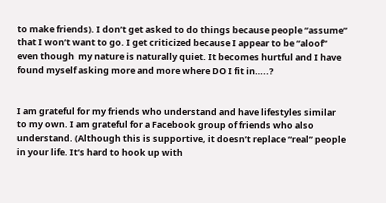to make friends). I don’t get asked to do things because people “assume” that I won’t want to go. I get criticized because I appear to be “aloof” even though  my nature is naturally quiet. It becomes hurtful and I have found myself asking more and more where DO I fit in…..?


I am grateful for my friends who understand and have lifestyles similar to my own. I am grateful for a Facebook group of friends who also understand. (Although this is supportive, it doesn’t replace “real” people in your life. It’s hard to hook up with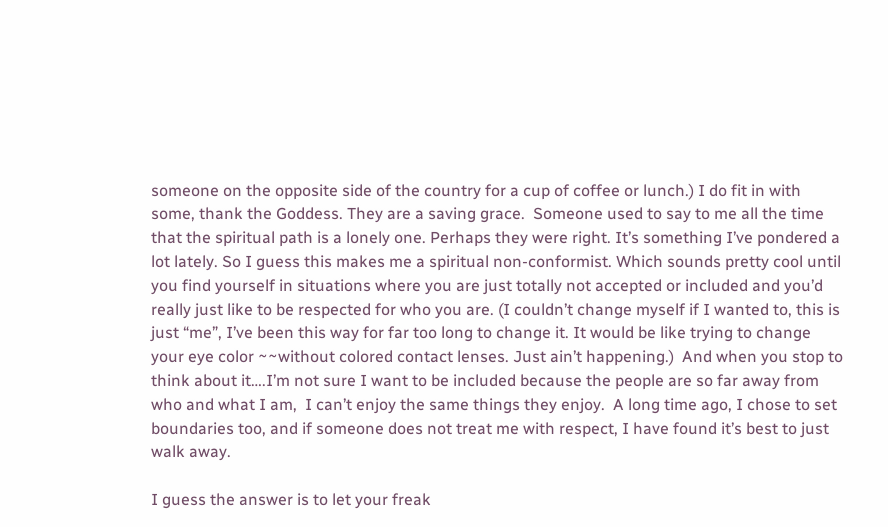someone on the opposite side of the country for a cup of coffee or lunch.) I do fit in with some, thank the Goddess. They are a saving grace.  Someone used to say to me all the time that the spiritual path is a lonely one. Perhaps they were right. It’s something I’ve pondered a lot lately. So I guess this makes me a spiritual non-conformist. Which sounds pretty cool until you find yourself in situations where you are just totally not accepted or included and you’d really just like to be respected for who you are. (I couldn’t change myself if I wanted to, this is just “me”, I’ve been this way for far too long to change it. It would be like trying to change your eye color ~~without colored contact lenses. Just ain’t happening.)  And when you stop to think about it….I’m not sure I want to be included because the people are so far away from who and what I am,  I can’t enjoy the same things they enjoy.  A long time ago, I chose to set boundaries too, and if someone does not treat me with respect, I have found it’s best to just walk away.

I guess the answer is to let your freak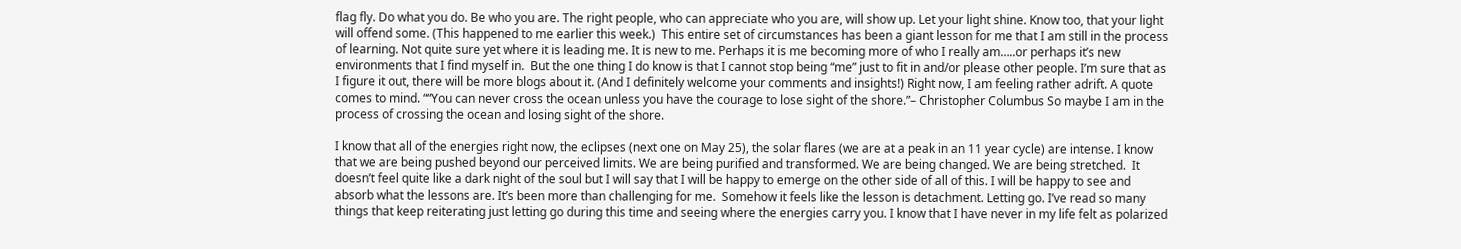flag fly. Do what you do. Be who you are. The right people, who can appreciate who you are, will show up. Let your light shine. Know too, that your light will offend some. (This happened to me earlier this week.)  This entire set of circumstances has been a giant lesson for me that I am still in the process of learning. Not quite sure yet where it is leading me. It is new to me. Perhaps it is me becoming more of who I really am…..or perhaps it’s new environments that I find myself in.  But the one thing I do know is that I cannot stop being “me” just to fit in and/or please other people. I’m sure that as I figure it out, there will be more blogs about it. (And I definitely welcome your comments and insights!) Right now, I am feeling rather adrift. A quote comes to mind. ““You can never cross the ocean unless you have the courage to lose sight of the shore.”– Christopher Columbus So maybe I am in the process of crossing the ocean and losing sight of the shore.

I know that all of the energies right now, the eclipses (next one on May 25), the solar flares (we are at a peak in an 11 year cycle) are intense. I know that we are being pushed beyond our perceived limits. We are being purified and transformed. We are being changed. We are being stretched.  It doesn’t feel quite like a dark night of the soul but I will say that I will be happy to emerge on the other side of all of this. I will be happy to see and absorb what the lessons are. It’s been more than challenging for me.  Somehow it feels like the lesson is detachment. Letting go. I’ve read so many things that keep reiterating just letting go during this time and seeing where the energies carry you. I know that I have never in my life felt as polarized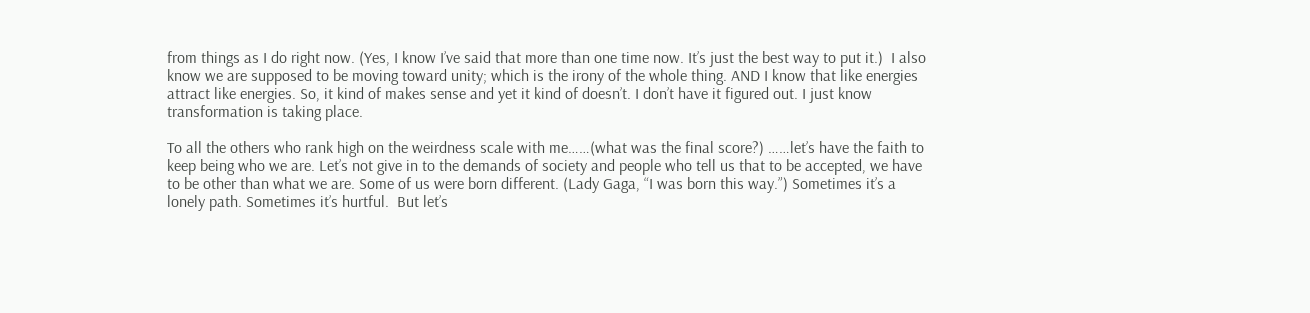from things as I do right now. (Yes, I know I’ve said that more than one time now. It’s just the best way to put it.)  I also know we are supposed to be moving toward unity; which is the irony of the whole thing. AND I know that like energies attract like energies. So, it kind of makes sense and yet it kind of doesn’t. I don’t have it figured out. I just know transformation is taking place.

To all the others who rank high on the weirdness scale with me……(what was the final score?) ……let’s have the faith to keep being who we are. Let’s not give in to the demands of society and people who tell us that to be accepted, we have to be other than what we are. Some of us were born different. (Lady Gaga, “I was born this way.”) Sometimes it’s a lonely path. Sometimes it’s hurtful.  But let’s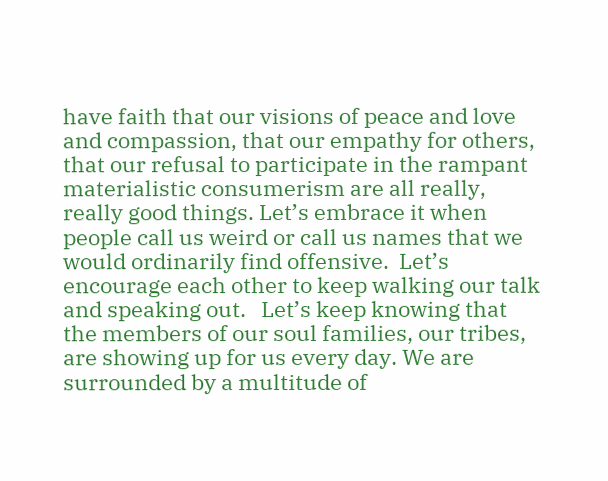have faith that our visions of peace and love and compassion, that our empathy for others, that our refusal to participate in the rampant materialistic consumerism are all really, really good things. Let’s embrace it when people call us weird or call us names that we would ordinarily find offensive.  Let’s encourage each other to keep walking our talk and speaking out.   Let’s keep knowing that the members of our soul families, our tribes, are showing up for us every day. We are surrounded by a multitude of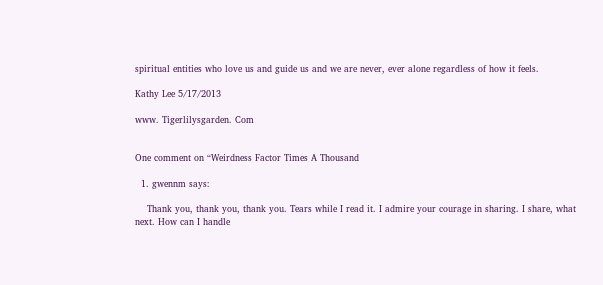spiritual entities who love us and guide us and we are never, ever alone regardless of how it feels.

Kathy Lee 5/17/2013

www. Tigerlilysgarden. Com


One comment on “Weirdness Factor Times A Thousand

  1. gwennm says:

    Thank you, thank you, thank you. Tears while I read it. I admire your courage in sharing. I share, what next. How can I handle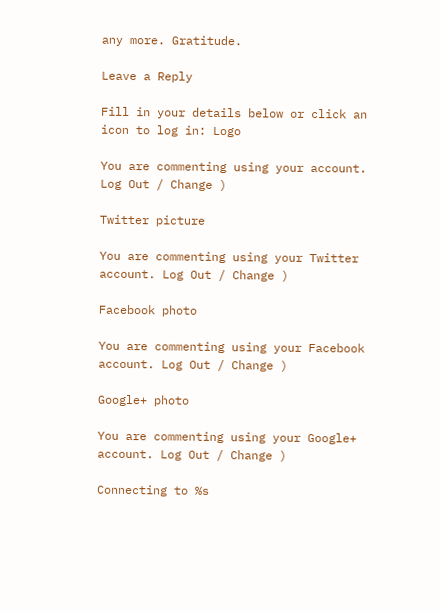any more. Gratitude.

Leave a Reply

Fill in your details below or click an icon to log in: Logo

You are commenting using your account. Log Out / Change )

Twitter picture

You are commenting using your Twitter account. Log Out / Change )

Facebook photo

You are commenting using your Facebook account. Log Out / Change )

Google+ photo

You are commenting using your Google+ account. Log Out / Change )

Connecting to %s